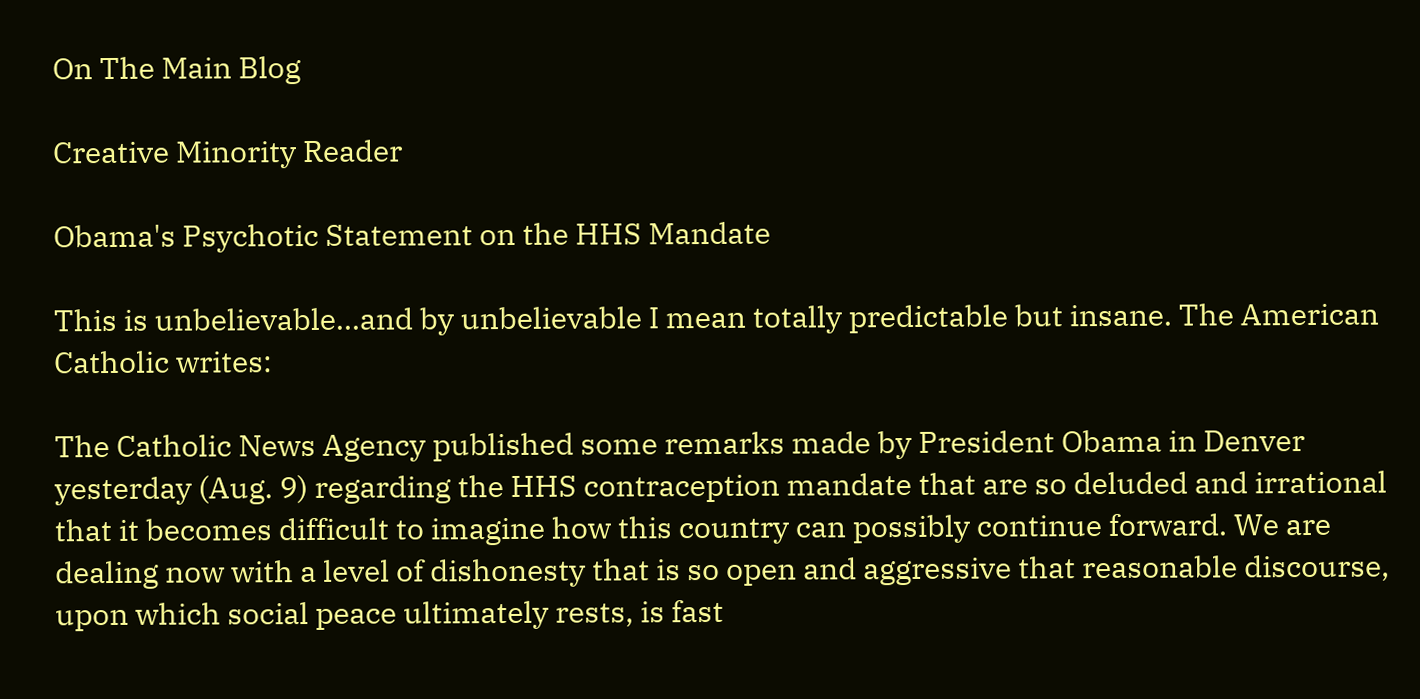On The Main Blog

Creative Minority Reader

Obama's Psychotic Statement on the HHS Mandate

This is unbelievable...and by unbelievable I mean totally predictable but insane. The American Catholic writes:

The Catholic News Agency published some remarks made by President Obama in Denver yesterday (Aug. 9) regarding the HHS contraception mandate that are so deluded and irrational that it becomes difficult to imagine how this country can possibly continue forward. We are dealing now with a level of dishonesty that is so open and aggressive that reasonable discourse, upon which social peace ultimately rests, is fast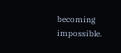becoming impossible.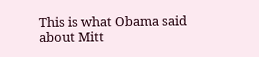This is what Obama said about Mitt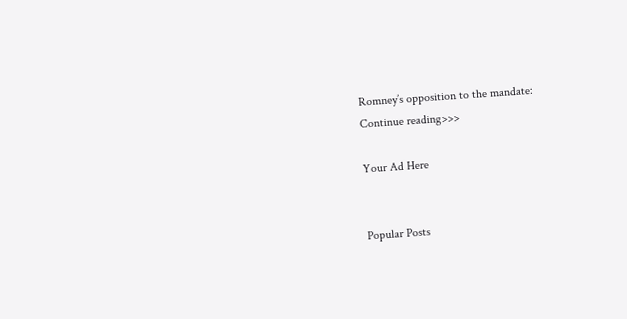Romney’s opposition to the mandate:
Continue reading>>>

Your Ad Here


Popular Posts